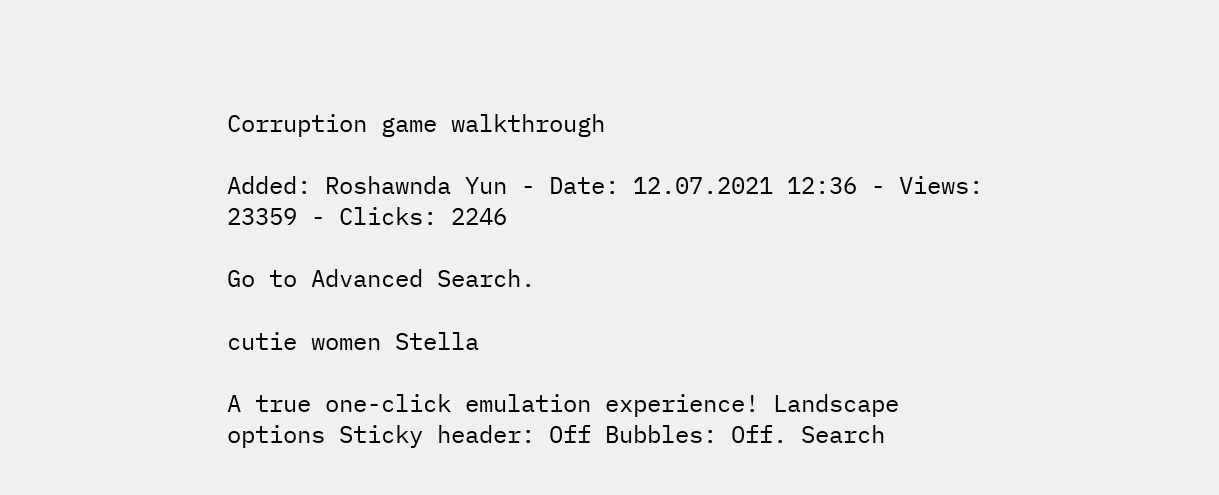Corruption game walkthrough

Added: Roshawnda Yun - Date: 12.07.2021 12:36 - Views: 23359 - Clicks: 2246

Go to Advanced Search.

cutie women Stella

A true one-click emulation experience! Landscape options Sticky header: Off Bubbles: Off. Search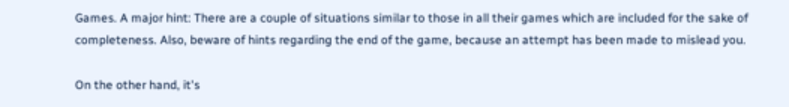Games. A major hint: There are a couple of situations similar to those in all their games which are included for the sake of completeness. Also, beware of hints regarding the end of the game, because an attempt has been made to mislead you.

On the other hand, it's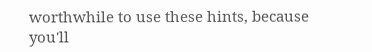worthwhile to use these hints, because you'll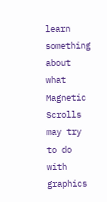learn something about what Magnetic Scrolls may try to do with graphics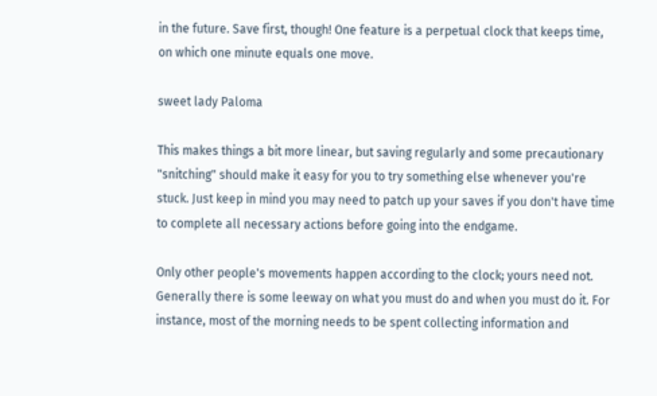in the future. Save first, though! One feature is a perpetual clock that keeps time, on which one minute equals one move.

sweet lady Paloma

This makes things a bit more linear, but saving regularly and some precautionary "snitching" should make it easy for you to try something else whenever you're stuck. Just keep in mind you may need to patch up your saves if you don't have time to complete all necessary actions before going into the endgame.

Only other people's movements happen according to the clock; yours need not. Generally there is some leeway on what you must do and when you must do it. For instance, most of the morning needs to be spent collecting information and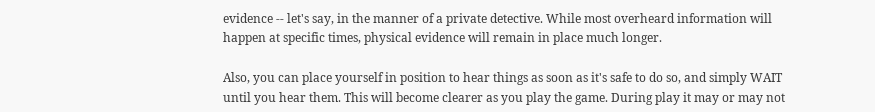evidence -- let's say, in the manner of a private detective. While most overheard information will happen at specific times, physical evidence will remain in place much longer.

Also, you can place yourself in position to hear things as soon as it's safe to do so, and simply WAIT until you hear them. This will become clearer as you play the game. During play it may or may not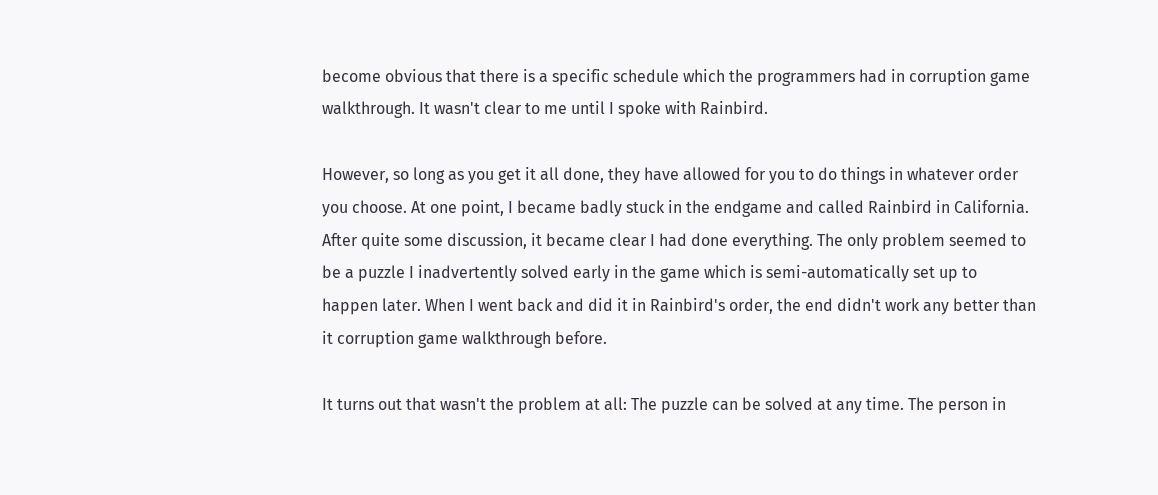become obvious that there is a specific schedule which the programmers had in corruption game walkthrough. It wasn't clear to me until I spoke with Rainbird.

However, so long as you get it all done, they have allowed for you to do things in whatever order you choose. At one point, I became badly stuck in the endgame and called Rainbird in California. After quite some discussion, it became clear I had done everything. The only problem seemed to be a puzzle I inadvertently solved early in the game which is semi-automatically set up to happen later. When I went back and did it in Rainbird's order, the end didn't work any better than it corruption game walkthrough before.

It turns out that wasn't the problem at all: The puzzle can be solved at any time. The person in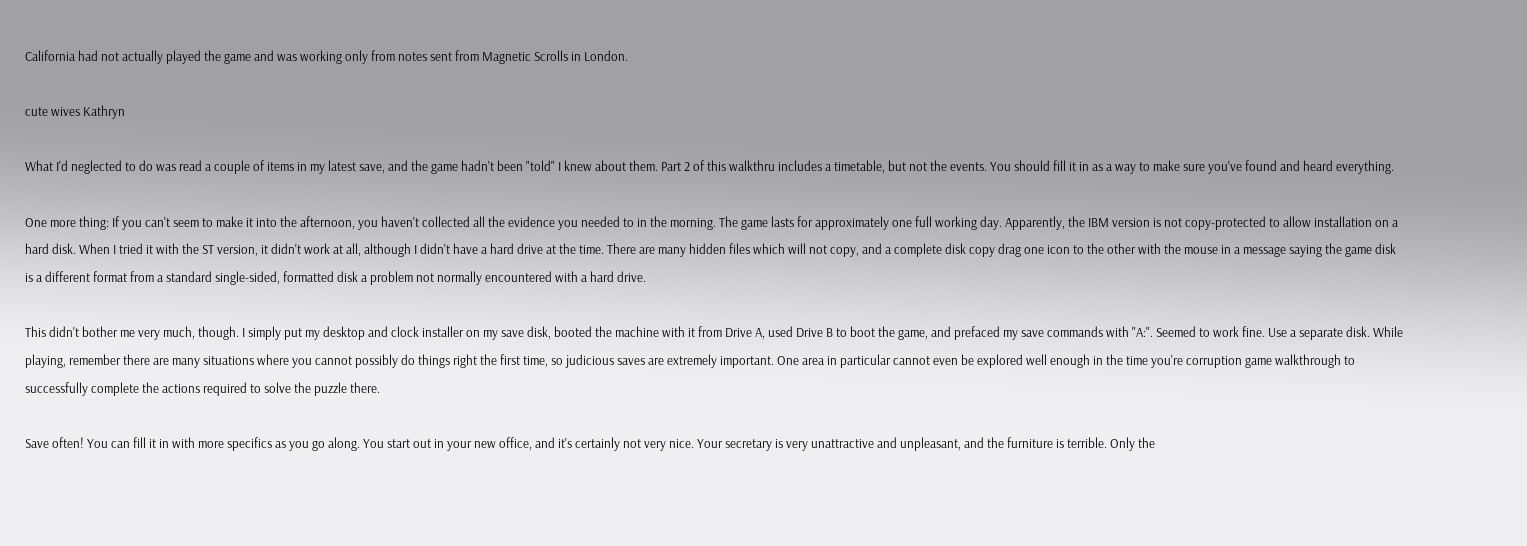California had not actually played the game and was working only from notes sent from Magnetic Scrolls in London.

cute wives Kathryn

What I'd neglected to do was read a couple of items in my latest save, and the game hadn't been "told" I knew about them. Part 2 of this walkthru includes a timetable, but not the events. You should fill it in as a way to make sure you've found and heard everything.

One more thing: If you can't seem to make it into the afternoon, you haven't collected all the evidence you needed to in the morning. The game lasts for approximately one full working day. Apparently, the IBM version is not copy-protected to allow installation on a hard disk. When I tried it with the ST version, it didn't work at all, although I didn't have a hard drive at the time. There are many hidden files which will not copy, and a complete disk copy drag one icon to the other with the mouse in a message saying the game disk is a different format from a standard single-sided, formatted disk a problem not normally encountered with a hard drive.

This didn't bother me very much, though. I simply put my desktop and clock installer on my save disk, booted the machine with it from Drive A, used Drive B to boot the game, and prefaced my save commands with "A:". Seemed to work fine. Use a separate disk. While playing, remember there are many situations where you cannot possibly do things right the first time, so judicious saves are extremely important. One area in particular cannot even be explored well enough in the time you're corruption game walkthrough to successfully complete the actions required to solve the puzzle there.

Save often! You can fill it in with more specifics as you go along. You start out in your new office, and it's certainly not very nice. Your secretary is very unattractive and unpleasant, and the furniture is terrible. Only the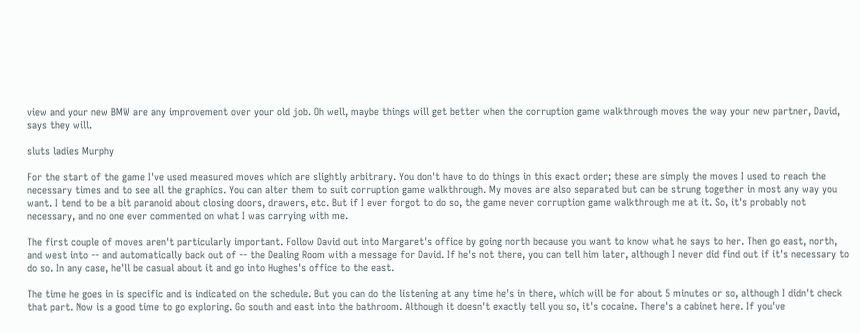view and your new BMW are any improvement over your old job. Oh well, maybe things will get better when the corruption game walkthrough moves the way your new partner, David, says they will.

sluts ladies Murphy

For the start of the game I've used measured moves which are slightly arbitrary. You don't have to do things in this exact order; these are simply the moves I used to reach the necessary times and to see all the graphics. You can alter them to suit corruption game walkthrough. My moves are also separated but can be strung together in most any way you want. I tend to be a bit paranoid about closing doors, drawers, etc. But if I ever forgot to do so, the game never corruption game walkthrough me at it. So, it's probably not necessary, and no one ever commented on what I was carrying with me.

The first couple of moves aren't particularly important. Follow David out into Margaret's office by going north because you want to know what he says to her. Then go east, north, and west into -- and automatically back out of -- the Dealing Room with a message for David. If he's not there, you can tell him later, although I never did find out if it's necessary to do so. In any case, he'll be casual about it and go into Hughes's office to the east.

The time he goes in is specific and is indicated on the schedule. But you can do the listening at any time he's in there, which will be for about 5 minutes or so, although I didn't check that part. Now is a good time to go exploring. Go south and east into the bathroom. Although it doesn't exactly tell you so, it's cocaine. There's a cabinet here. If you've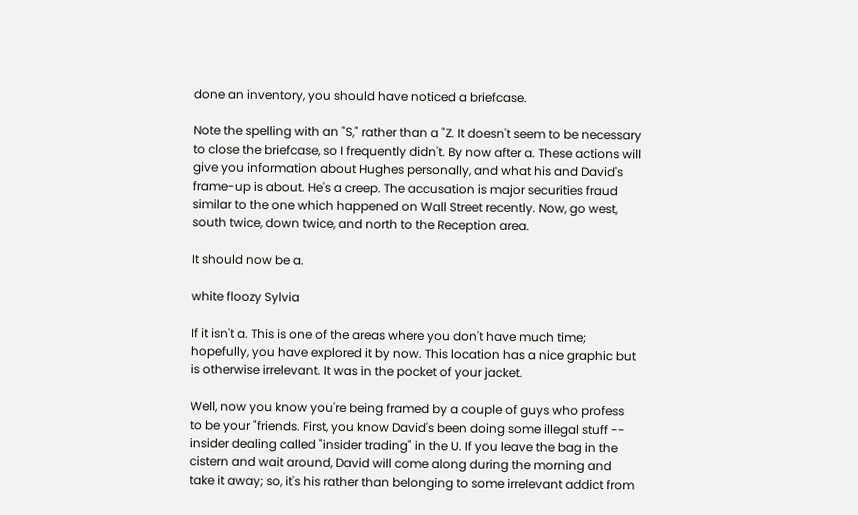done an inventory, you should have noticed a briefcase.

Note the spelling with an "S," rather than a "Z. It doesn't seem to be necessary to close the briefcase, so I frequently didn't. By now after a. These actions will give you information about Hughes personally, and what his and David's frame-up is about. He's a creep. The accusation is major securities fraud similar to the one which happened on Wall Street recently. Now, go west, south twice, down twice, and north to the Reception area.

It should now be a.

white floozy Sylvia

If it isn't a. This is one of the areas where you don't have much time; hopefully, you have explored it by now. This location has a nice graphic but is otherwise irrelevant. It was in the pocket of your jacket.

Well, now you know you're being framed by a couple of guys who profess to be your "friends. First, you know David's been doing some illegal stuff -- insider dealing called "insider trading" in the U. If you leave the bag in the cistern and wait around, David will come along during the morning and take it away; so, it's his rather than belonging to some irrelevant addict from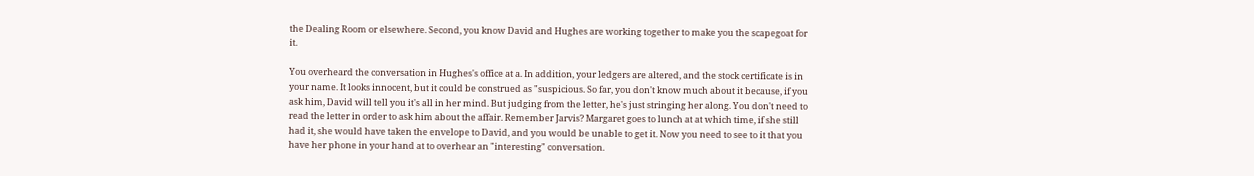the Dealing Room or elsewhere. Second, you know David and Hughes are working together to make you the scapegoat for it.

You overheard the conversation in Hughes's office at a. In addition, your ledgers are altered, and the stock certificate is in your name. It looks innocent, but it could be construed as "suspicious. So far, you don't know much about it because, if you ask him, David will tell you it's all in her mind. But judging from the letter, he's just stringing her along. You don't need to read the letter in order to ask him about the affair. Remember Jarvis? Margaret goes to lunch at at which time, if she still had it, she would have taken the envelope to David, and you would be unable to get it. Now you need to see to it that you have her phone in your hand at to overhear an "interesting" conversation.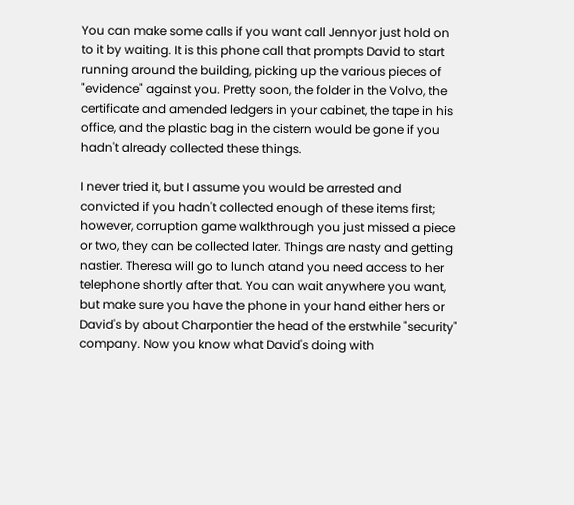You can make some calls if you want call Jennyor just hold on to it by waiting. It is this phone call that prompts David to start running around the building, picking up the various pieces of "evidence" against you. Pretty soon, the folder in the Volvo, the certificate and amended ledgers in your cabinet, the tape in his office, and the plastic bag in the cistern would be gone if you hadn't already collected these things.

I never tried it, but I assume you would be arrested and convicted if you hadn't collected enough of these items first; however, corruption game walkthrough you just missed a piece or two, they can be collected later. Things are nasty and getting nastier. Theresa will go to lunch atand you need access to her telephone shortly after that. You can wait anywhere you want, but make sure you have the phone in your hand either hers or David's by about Charpontier the head of the erstwhile "security" company. Now you know what David's doing with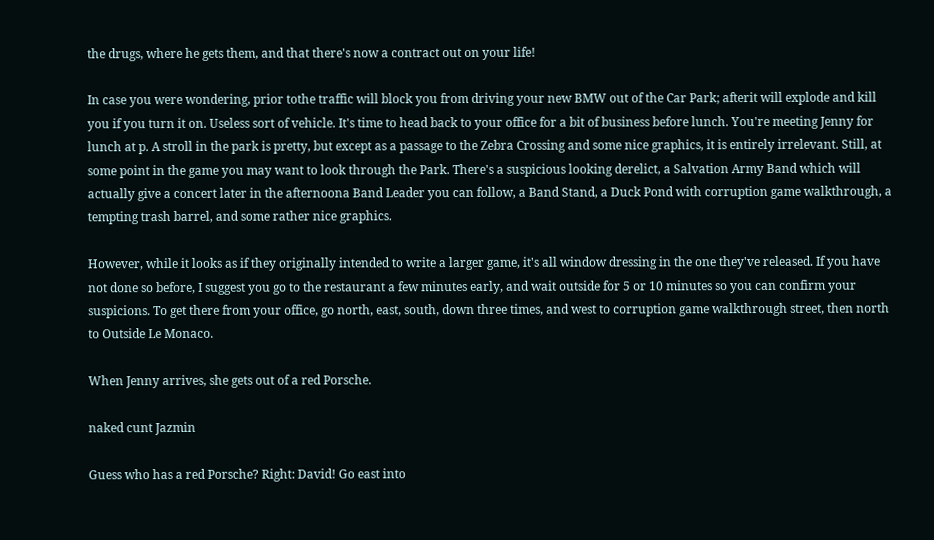the drugs, where he gets them, and that there's now a contract out on your life!

In case you were wondering, prior tothe traffic will block you from driving your new BMW out of the Car Park; afterit will explode and kill you if you turn it on. Useless sort of vehicle. It's time to head back to your office for a bit of business before lunch. You're meeting Jenny for lunch at p. A stroll in the park is pretty, but except as a passage to the Zebra Crossing and some nice graphics, it is entirely irrelevant. Still, at some point in the game you may want to look through the Park. There's a suspicious looking derelict, a Salvation Army Band which will actually give a concert later in the afternoona Band Leader you can follow, a Band Stand, a Duck Pond with corruption game walkthrough, a tempting trash barrel, and some rather nice graphics.

However, while it looks as if they originally intended to write a larger game, it's all window dressing in the one they've released. If you have not done so before, I suggest you go to the restaurant a few minutes early, and wait outside for 5 or 10 minutes so you can confirm your suspicions. To get there from your office, go north, east, south, down three times, and west to corruption game walkthrough street, then north to Outside Le Monaco.

When Jenny arrives, she gets out of a red Porsche.

naked cunt Jazmin

Guess who has a red Porsche? Right: David! Go east into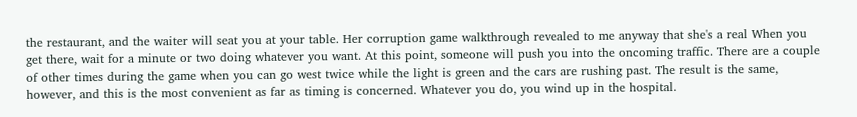the restaurant, and the waiter will seat you at your table. Her corruption game walkthrough revealed to me anyway that she's a real When you get there, wait for a minute or two doing whatever you want. At this point, someone will push you into the oncoming traffic. There are a couple of other times during the game when you can go west twice while the light is green and the cars are rushing past. The result is the same, however, and this is the most convenient as far as timing is concerned. Whatever you do, you wind up in the hospital.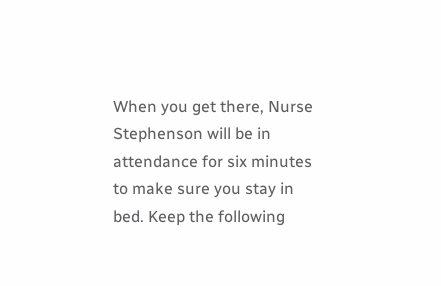When you get there, Nurse Stephenson will be in attendance for six minutes to make sure you stay in bed. Keep the following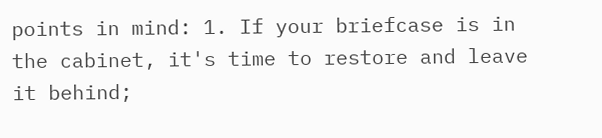points in mind: 1. If your briefcase is in the cabinet, it's time to restore and leave it behind;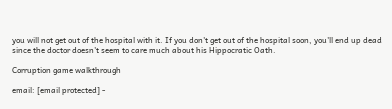you will not get out of the hospital with it. If you don't get out of the hospital soon, you'll end up dead since the doctor doesn't seem to care much about his Hippocratic Oath.

Corruption game walkthrough

email: [email protected] -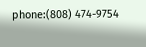phone:(808) 474-9754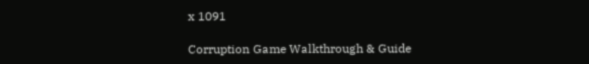x 1091

Corruption Game Walkthrough & Guide